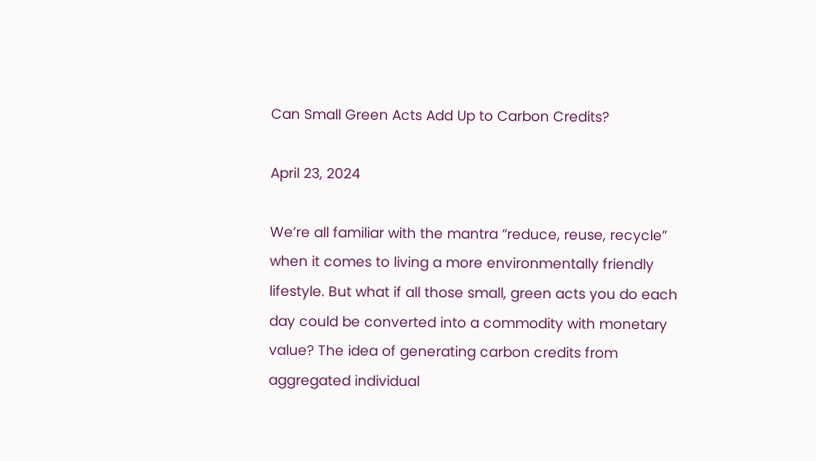Can Small Green Acts Add Up to Carbon Credits?

April 23, 2024

We’re all familiar with the mantra “reduce, reuse, recycle” when it comes to living a more environmentally friendly lifestyle. But what if all those small, green acts you do each day could be converted into a commodity with monetary value? The idea of generating carbon credits from aggregated individual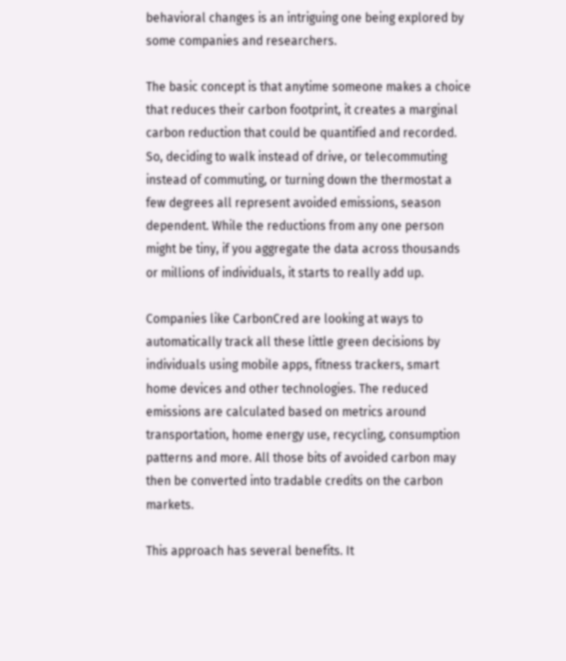behavioral changes is an intriguing one being explored by some companies and researchers.

The basic concept is that anytime someone makes a choice that reduces their carbon footprint, it creates a marginal carbon reduction that could be quantified and recorded. So, deciding to walk instead of drive, or telecommuting instead of commuting, or turning down the thermostat a few degrees all represent avoided emissions, season dependent. While the reductions from any one person might be tiny, if you aggregate the data across thousands or millions of individuals, it starts to really add up.

Companies like CarbonCred are looking at ways to automatically track all these little green decisions by individuals using mobile apps, fitness trackers, smart home devices and other technologies. The reduced emissions are calculated based on metrics around transportation, home energy use, recycling, consumption patterns and more. All those bits of avoided carbon may then be converted into tradable credits on the carbon markets.

This approach has several benefits. It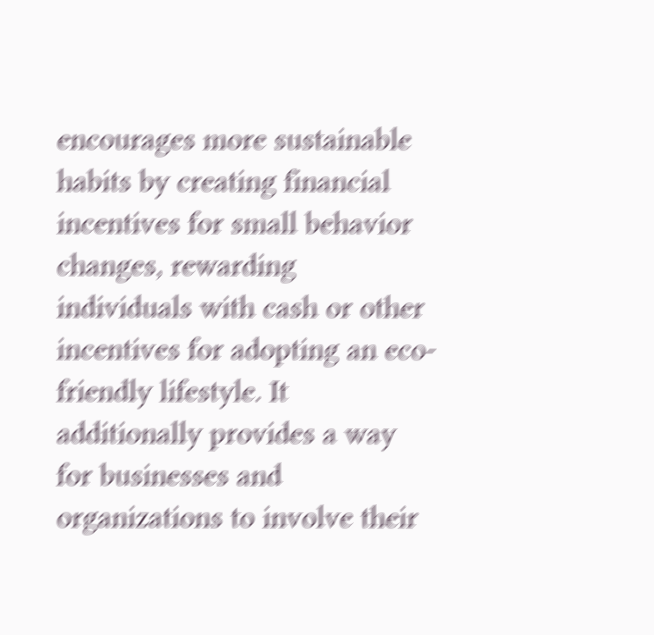encourages more sustainable habits by creating financial incentives for small behavior changes, rewarding individuals with cash or other incentives for adopting an eco-friendly lifestyle. It additionally provides a way for businesses and organizations to involve their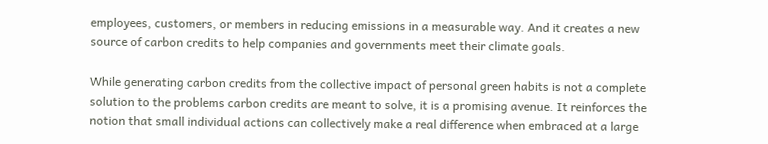employees, customers, or members in reducing emissions in a measurable way. And it creates a new source of carbon credits to help companies and governments meet their climate goals.

While generating carbon credits from the collective impact of personal green habits is not a complete solution to the problems carbon credits are meant to solve, it is a promising avenue. It reinforces the notion that small individual actions can collectively make a real difference when embraced at a large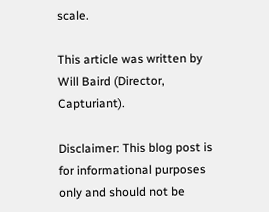scale.

This article was written by Will Baird (Director, Capturiant).

Disclaimer: This blog post is for informational purposes only and should not be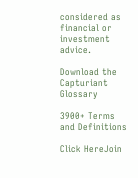considered as financial or investment advice.

Download the Capturiant Glossary

3900+ Terms and Definitions

Click HereJoin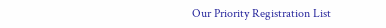Our Priority Registration List